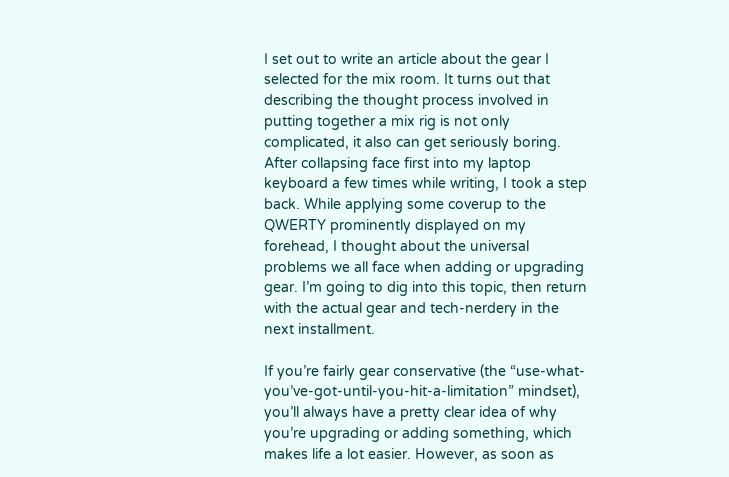I set out to write an article about the gear I selected for the mix room. It turns out that describing the thought process involved in putting together a mix rig is not only complicated, it also can get seriously boring. After collapsing face first into my laptop keyboard a few times while writing, I took a step back. While applying some coverup to the QWERTY prominently displayed on my forehead, I thought about the universal problems we all face when adding or upgrading gear. I’m going to dig into this topic, then return with the actual gear and tech-nerdery in the next installment.

If you’re fairly gear conservative (the “use-what-you’ve-got-until-you-hit-a-limitation” mindset), you’ll always have a pretty clear idea of why you’re upgrading or adding something, which makes life a lot easier. However, as soon as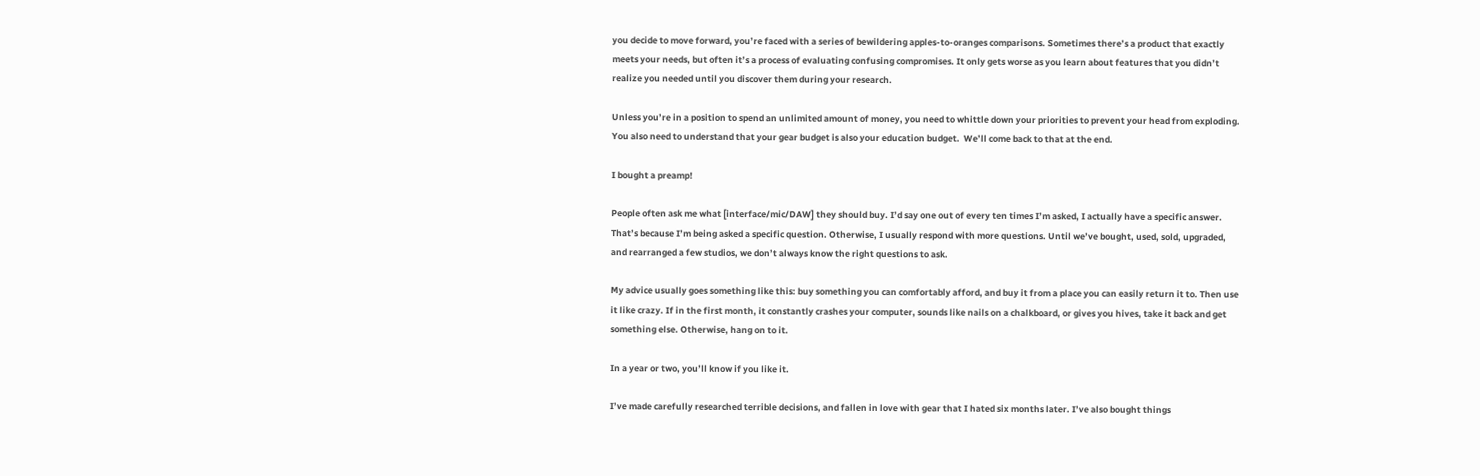you decide to move forward, you’re faced with a series of bewildering apples-to-oranges comparisons. Sometimes there’s a product that exactly meets your needs, but often it’s a process of evaluating confusing compromises. It only gets worse as you learn about features that you didn’t realize you needed until you discover them during your research.

Unless you’re in a position to spend an unlimited amount of money, you need to whittle down your priorities to prevent your head from exploding. You also need to understand that your gear budget is also your education budget.  We’ll come back to that at the end.

I bought a preamp!

People often ask me what [interface/mic/DAW] they should buy. I’d say one out of every ten times I’m asked, I actually have a specific answer. That’s because I’m being asked a specific question. Otherwise, I usually respond with more questions. Until we’ve bought, used, sold, upgraded, and rearranged a few studios, we don’t always know the right questions to ask.

My advice usually goes something like this: buy something you can comfortably afford, and buy it from a place you can easily return it to. Then use it like crazy. If in the first month, it constantly crashes your computer, sounds like nails on a chalkboard, or gives you hives, take it back and get something else. Otherwise, hang on to it.

In a year or two, you’ll know if you like it.

I’ve made carefully researched terrible decisions, and fallen in love with gear that I hated six months later. I’ve also bought things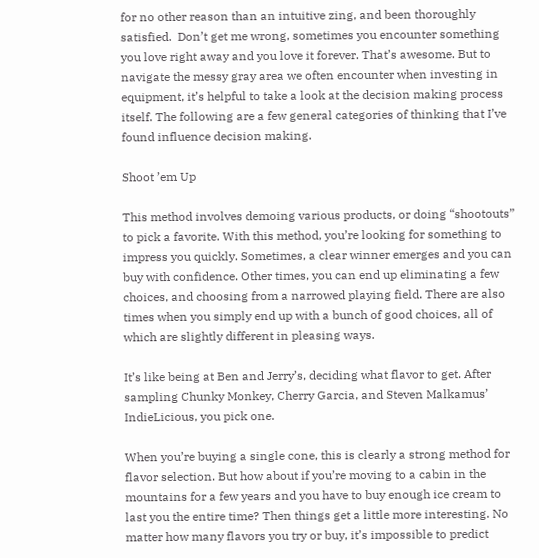for no other reason than an intuitive zing, and been thoroughly satisfied.  Don’t get me wrong, sometimes you encounter something you love right away and you love it forever. That’s awesome. But to navigate the messy gray area we often encounter when investing in equipment, it’s helpful to take a look at the decision making process itself. The following are a few general categories of thinking that I’ve found influence decision making.

Shoot ’em Up

This method involves demoing various products, or doing “shootouts” to pick a favorite. With this method, you’re looking for something to impress you quickly. Sometimes, a clear winner emerges and you can buy with confidence. Other times, you can end up eliminating a few choices, and choosing from a narrowed playing field. There are also times when you simply end up with a bunch of good choices, all of which are slightly different in pleasing ways.

It’s like being at Ben and Jerry’s, deciding what flavor to get. After sampling Chunky Monkey, Cherry Garcia, and Steven Malkamus’ IndieLicious, you pick one.

When you’re buying a single cone, this is clearly a strong method for flavor selection. But how about if you’re moving to a cabin in the mountains for a few years and you have to buy enough ice cream to last you the entire time? Then things get a little more interesting. No matter how many flavors you try or buy, it’s impossible to predict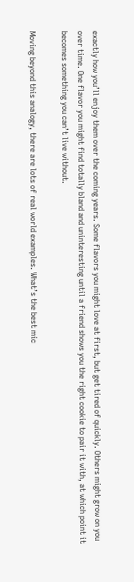exactly how you’ll enjoy them over the coming years. Some flavors you might love at first, but get tired of quickly. Others might grow on you over time. One flavor you might find totally bland and uninteresting until a friend shows you the right cookie to pair it with, at which point it becomes something you can’t live without.

Moving beyond this analogy, there are lots of real world examples. What’s the best mic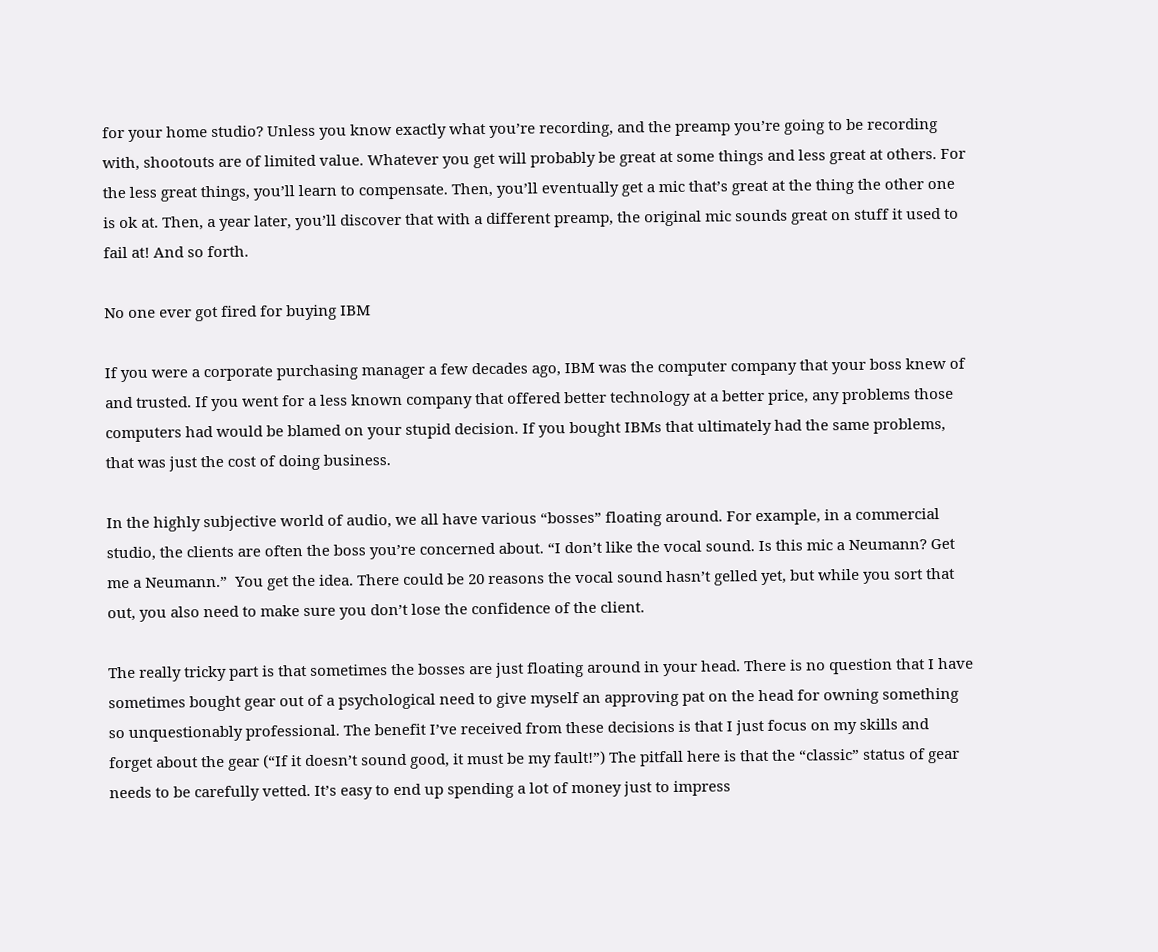for your home studio? Unless you know exactly what you’re recording, and the preamp you’re going to be recording with, shootouts are of limited value. Whatever you get will probably be great at some things and less great at others. For the less great things, you’ll learn to compensate. Then, you’ll eventually get a mic that’s great at the thing the other one is ok at. Then, a year later, you’ll discover that with a different preamp, the original mic sounds great on stuff it used to fail at! And so forth.

No one ever got fired for buying IBM

If you were a corporate purchasing manager a few decades ago, IBM was the computer company that your boss knew of and trusted. If you went for a less known company that offered better technology at a better price, any problems those computers had would be blamed on your stupid decision. If you bought IBMs that ultimately had the same problems, that was just the cost of doing business.

In the highly subjective world of audio, we all have various “bosses” floating around. For example, in a commercial studio, the clients are often the boss you’re concerned about. “I don’t like the vocal sound. Is this mic a Neumann? Get me a Neumann.”  You get the idea. There could be 20 reasons the vocal sound hasn’t gelled yet, but while you sort that out, you also need to make sure you don’t lose the confidence of the client.

The really tricky part is that sometimes the bosses are just floating around in your head. There is no question that I have sometimes bought gear out of a psychological need to give myself an approving pat on the head for owning something so unquestionably professional. The benefit I’ve received from these decisions is that I just focus on my skills and forget about the gear (“If it doesn’t sound good, it must be my fault!”) The pitfall here is that the “classic” status of gear needs to be carefully vetted. It’s easy to end up spending a lot of money just to impress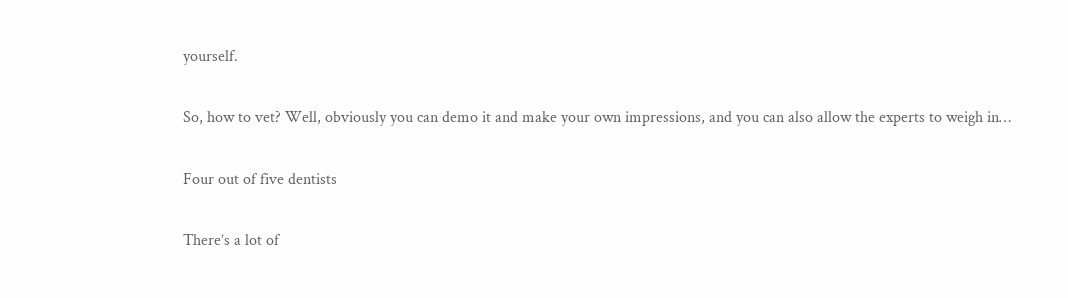yourself.

So, how to vet? Well, obviously you can demo it and make your own impressions, and you can also allow the experts to weigh in…

Four out of five dentists

There’s a lot of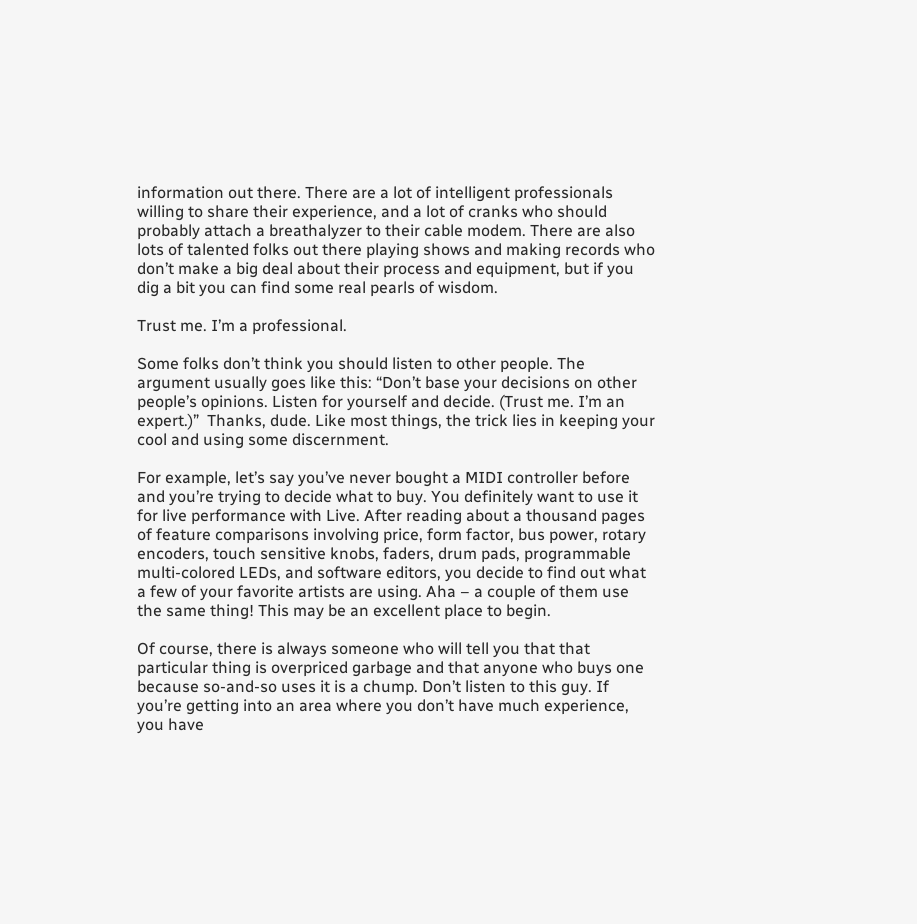information out there. There are a lot of intelligent professionals willing to share their experience, and a lot of cranks who should probably attach a breathalyzer to their cable modem. There are also lots of talented folks out there playing shows and making records who don’t make a big deal about their process and equipment, but if you dig a bit you can find some real pearls of wisdom.

Trust me. I’m a professional.

Some folks don’t think you should listen to other people. The argument usually goes like this: “Don’t base your decisions on other people’s opinions. Listen for yourself and decide. (Trust me. I’m an expert.)”  Thanks, dude. Like most things, the trick lies in keeping your cool and using some discernment.

For example, let’s say you’ve never bought a MIDI controller before and you’re trying to decide what to buy. You definitely want to use it for live performance with Live. After reading about a thousand pages of feature comparisons involving price, form factor, bus power, rotary encoders, touch sensitive knobs, faders, drum pads, programmable multi-colored LEDs, and software editors, you decide to find out what a few of your favorite artists are using. Aha – a couple of them use the same thing! This may be an excellent place to begin.

Of course, there is always someone who will tell you that that particular thing is overpriced garbage and that anyone who buys one because so-and-so uses it is a chump. Don’t listen to this guy. If you’re getting into an area where you don’t have much experience, you have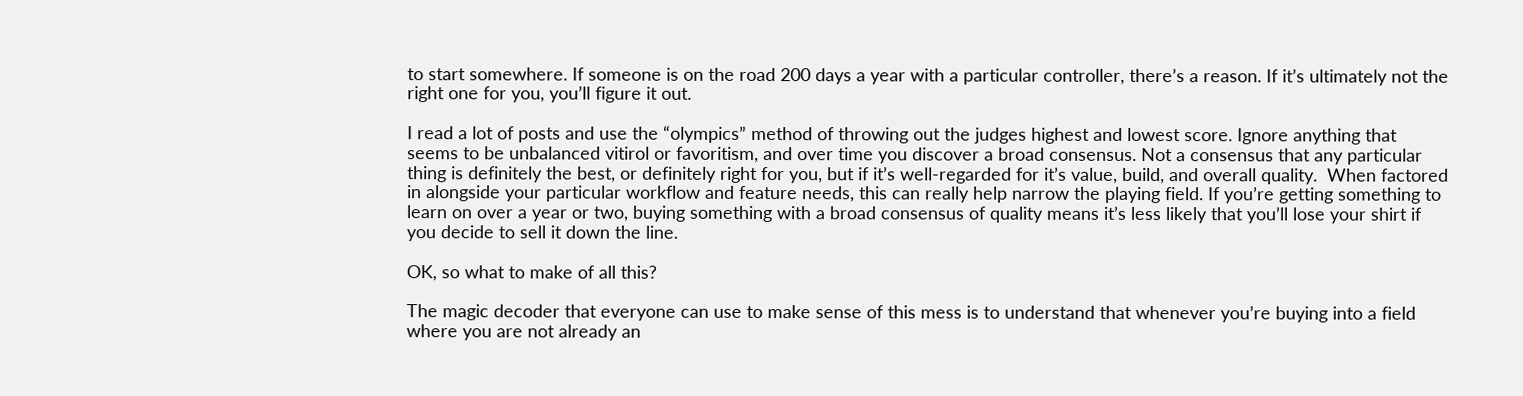to start somewhere. If someone is on the road 200 days a year with a particular controller, there’s a reason. If it’s ultimately not the right one for you, you’ll figure it out.

I read a lot of posts and use the “olympics” method of throwing out the judges highest and lowest score. Ignore anything that seems to be unbalanced vitirol or favoritism, and over time you discover a broad consensus. Not a consensus that any particular thing is definitely the best, or definitely right for you, but if it’s well-regarded for it’s value, build, and overall quality.  When factored in alongside your particular workflow and feature needs, this can really help narrow the playing field. If you’re getting something to learn on over a year or two, buying something with a broad consensus of quality means it’s less likely that you’ll lose your shirt if you decide to sell it down the line.

OK, so what to make of all this?

The magic decoder that everyone can use to make sense of this mess is to understand that whenever you’re buying into a field where you are not already an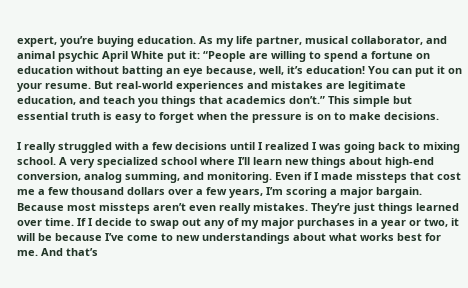expert, you’re buying education. As my life partner, musical collaborator, and animal psychic April White put it: “People are willing to spend a fortune on education without batting an eye because, well, it’s education! You can put it on your resume. But real-world experiences and mistakes are legitimate education, and teach you things that academics don’t.” This simple but essential truth is easy to forget when the pressure is on to make decisions.

I really struggled with a few decisions until I realized I was going back to mixing school. A very specialized school where I’ll learn new things about high-end conversion, analog summing, and monitoring. Even if I made missteps that cost me a few thousand dollars over a few years, I’m scoring a major bargain. Because most missteps aren’t even really mistakes. They’re just things learned over time. If I decide to swap out any of my major purchases in a year or two, it will be because I’ve come to new understandings about what works best for me. And that’s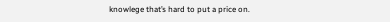knowlege that’s hard to put a price on.